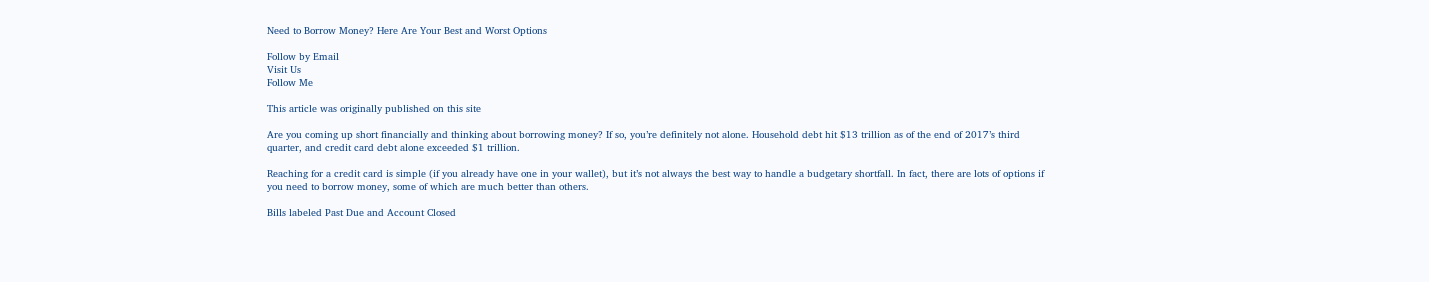Need to Borrow Money? Here Are Your Best and Worst Options

Follow by Email
Visit Us
Follow Me

This article was originally published on this site

Are you coming up short financially and thinking about borrowing money? If so, you’re definitely not alone. Household debt hit $13 trillion as of the end of 2017’s third quarter, and credit card debt alone exceeded $1 trillion.

Reaching for a credit card is simple (if you already have one in your wallet), but it’s not always the best way to handle a budgetary shortfall. In fact, there are lots of options if you need to borrow money, some of which are much better than others.

Bills labeled Past Due and Account Closed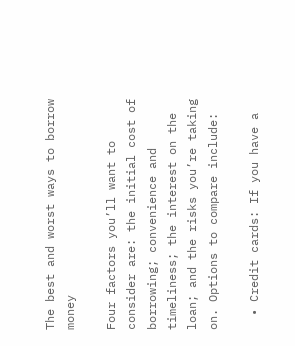The best and worst ways to borrow money

Four factors you’ll want to consider are: the initial cost of borrowing; convenience and timeliness; the interest on the loan; and the risks you’re taking on. Options to compare include:

  • Credit cards: If you have a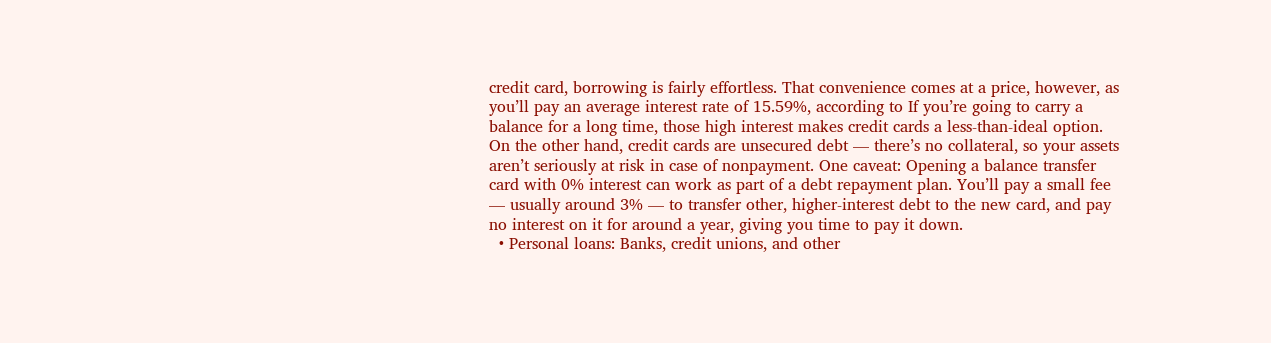credit card, borrowing is fairly effortless. That convenience comes at a price, however, as you’ll pay an average interest rate of 15.59%, according to If you’re going to carry a balance for a long time, those high interest makes credit cards a less-than-ideal option. On the other hand, credit cards are unsecured debt — there’s no collateral, so your assets aren’t seriously at risk in case of nonpayment. One caveat: Opening a balance transfer card with 0% interest can work as part of a debt repayment plan. You’ll pay a small fee — usually around 3% — to transfer other, higher-interest debt to the new card, and pay no interest on it for around a year, giving you time to pay it down.
  • Personal loans: Banks, credit unions, and other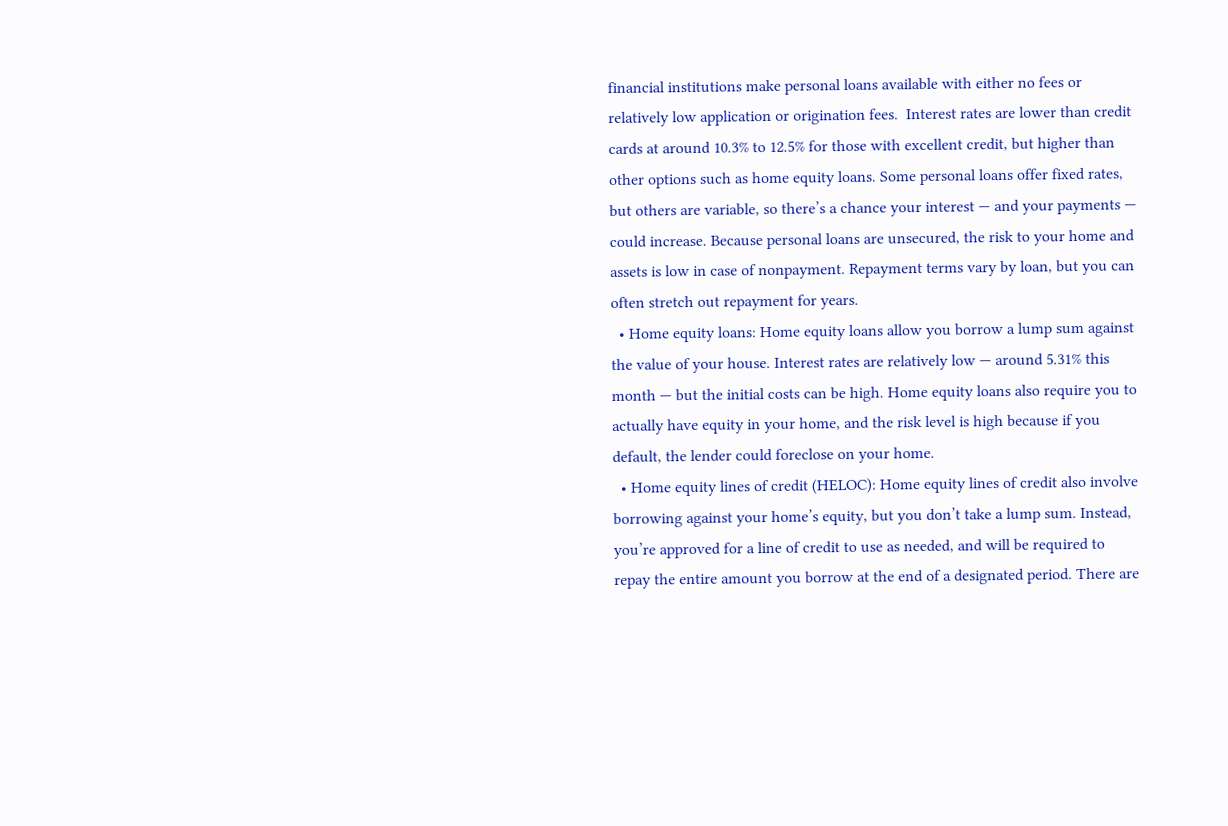financial institutions make personal loans available with either no fees or relatively low application or origination fees.  Interest rates are lower than credit cards at around 10.3% to 12.5% for those with excellent credit, but higher than other options such as home equity loans. Some personal loans offer fixed rates, but others are variable, so there’s a chance your interest — and your payments — could increase. Because personal loans are unsecured, the risk to your home and assets is low in case of nonpayment. Repayment terms vary by loan, but you can often stretch out repayment for years.
  • Home equity loans: Home equity loans allow you borrow a lump sum against the value of your house. Interest rates are relatively low — around 5.31% this month — but the initial costs can be high. Home equity loans also require you to actually have equity in your home, and the risk level is high because if you default, the lender could foreclose on your home.
  • Home equity lines of credit (HELOC): Home equity lines of credit also involve borrowing against your home’s equity, but you don’t take a lump sum. Instead, you’re approved for a line of credit to use as needed, and will be required to repay the entire amount you borrow at the end of a designated period. There are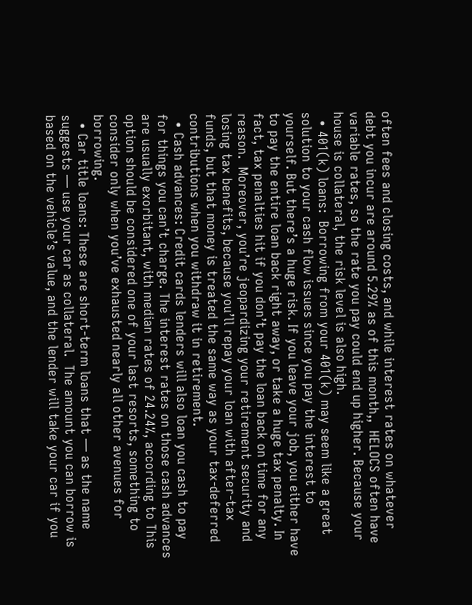often fees and closing costs, and while interest rates on whatever debt you incur are around 5.29% as of this month,,  HELOCS often have variable rates, so the rate you pay could end up higher. Because your house is collateral, the risk level is also high.
  • 401(k) loans:  Borrowing from your 401(k) may seem like a great solution to your cash flow issues since you pay the interest to yourself. But there’s a huge risk. If you leave your job, you either have to pay the entire loan back right away, or take a huge tax penalty. In fact, tax penalties hit if you don’t pay the loan back on time for any reason.  Moreover, you’re jeopardizing your retirement security and losing tax benefits, because you’ll repay your loan with after-tax funds, but that money is treated the same way as your tax-deferred contributions when you withdraw it in retirement.
  • Cash advances: Credit cards lenders will also loan you cash to pay for things you can’t charge. The interest rates on those cash advances are usually exorbitant, with median rates of 24.24%, according to This option should be considered one of your last resorts, something to consider only when you’ve exhausted nearly all other avenues for borrowing.
  • Car title loans: These are short-term loans that — as the name suggests — use your car as collateral.  The amount you can borrow is based on the vehicle’s value, and the lender will take your car if you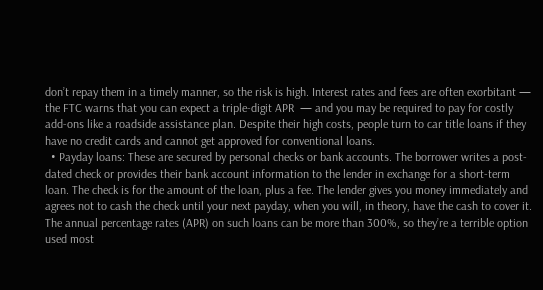don’t repay them in a timely manner, so the risk is high. Interest rates and fees are often exorbitant — the FTC warns that you can expect a triple-digit APR  — and you may be required to pay for costly add-ons like a roadside assistance plan. Despite their high costs, people turn to car title loans if they have no credit cards and cannot get approved for conventional loans.
  • Payday loans: These are secured by personal checks or bank accounts. The borrower writes a post-dated check or provides their bank account information to the lender in exchange for a short-term loan. The check is for the amount of the loan, plus a fee. The lender gives you money immediately and agrees not to cash the check until your next payday, when you will, in theory, have the cash to cover it. The annual percentage rates (APR) on such loans can be more than 300%, so they’re a terrible option used most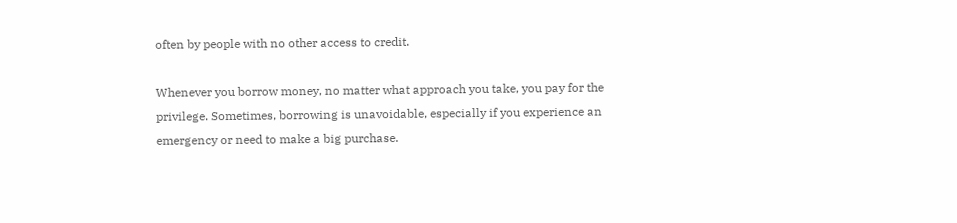often by people with no other access to credit.

Whenever you borrow money, no matter what approach you take, you pay for the privilege. Sometimes, borrowing is unavoidable, especially if you experience an emergency or need to make a big purchase.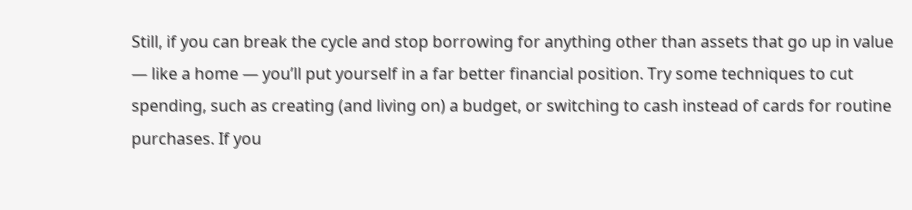Still, if you can break the cycle and stop borrowing for anything other than assets that go up in value — like a home — you’ll put yourself in a far better financial position. Try some techniques to cut spending, such as creating (and living on) a budget, or switching to cash instead of cards for routine purchases. If you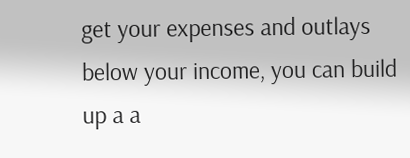get your expenses and outlays below your income, you can build up a a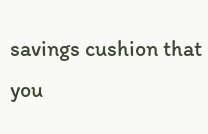savings cushion that you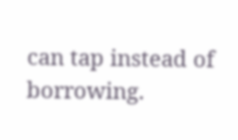can tap instead of borrowing.